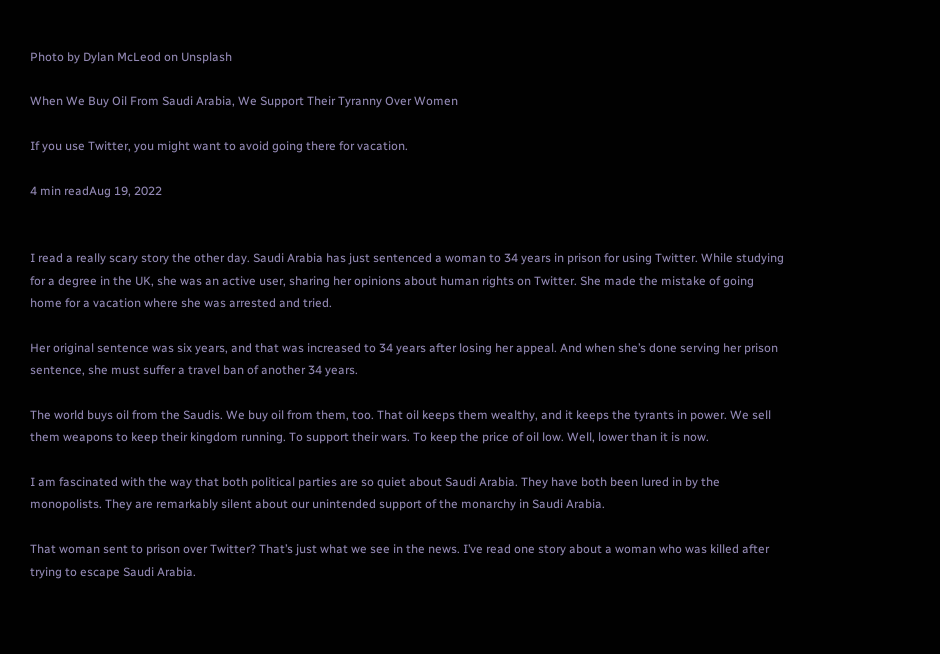Photo by Dylan McLeod on Unsplash

When We Buy Oil From Saudi Arabia, We Support Their Tyranny Over Women

If you use Twitter, you might want to avoid going there for vacation.

4 min readAug 19, 2022


I read a really scary story the other day. Saudi Arabia has just sentenced a woman to 34 years in prison for using Twitter. While studying for a degree in the UK, she was an active user, sharing her opinions about human rights on Twitter. She made the mistake of going home for a vacation where she was arrested and tried.

Her original sentence was six years, and that was increased to 34 years after losing her appeal. And when she’s done serving her prison sentence, she must suffer a travel ban of another 34 years.

The world buys oil from the Saudis. We buy oil from them, too. That oil keeps them wealthy, and it keeps the tyrants in power. We sell them weapons to keep their kingdom running. To support their wars. To keep the price of oil low. Well, lower than it is now.

I am fascinated with the way that both political parties are so quiet about Saudi Arabia. They have both been lured in by the monopolists. They are remarkably silent about our unintended support of the monarchy in Saudi Arabia.

That woman sent to prison over Twitter? That’s just what we see in the news. I’ve read one story about a woman who was killed after trying to escape Saudi Arabia.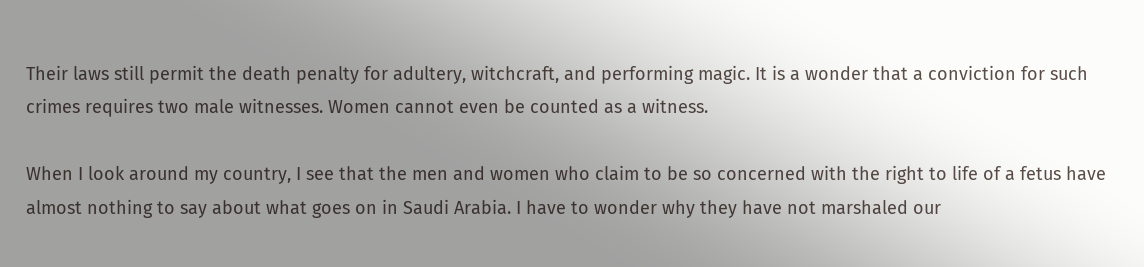Their laws still permit the death penalty for adultery, witchcraft, and performing magic. It is a wonder that a conviction for such crimes requires two male witnesses. Women cannot even be counted as a witness.

When I look around my country, I see that the men and women who claim to be so concerned with the right to life of a fetus have almost nothing to say about what goes on in Saudi Arabia. I have to wonder why they have not marshaled our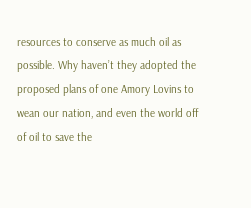resources to conserve as much oil as possible. Why haven’t they adopted the proposed plans of one Amory Lovins to wean our nation, and even the world off of oil to save the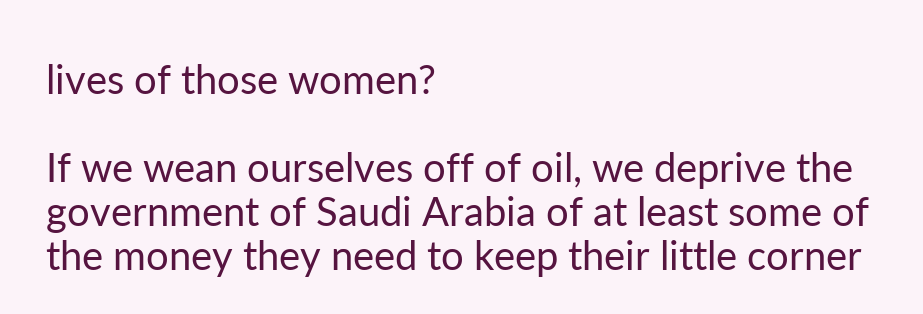lives of those women?

If we wean ourselves off of oil, we deprive the government of Saudi Arabia of at least some of the money they need to keep their little corner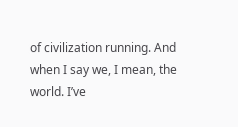of civilization running. And when I say we, I mean, the world. I’ve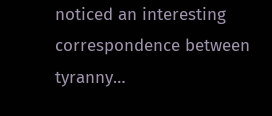noticed an interesting correspondence between tyranny…